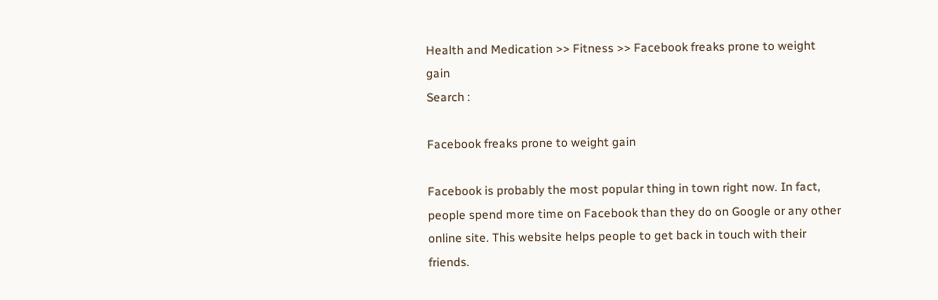Health and Medication >> Fitness >> Facebook freaks prone to weight gain
Search :

Facebook freaks prone to weight gain

Facebook is probably the most popular thing in town right now. In fact, people spend more time on Facebook than they do on Google or any other online site. This website helps people to get back in touch with their friends.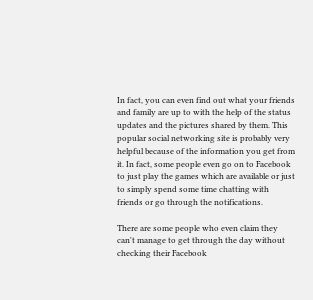In fact, you can even find out what your friends and family are up to with the help of the status updates and the pictures shared by them. This popular social networking site is probably very helpful because of the information you get from it. In fact, some people even go on to Facebook to just play the games which are available or just to simply spend some time chatting with friends or go through the notifications.

There are some people who even claim they can't manage to get through the day without checking their Facebook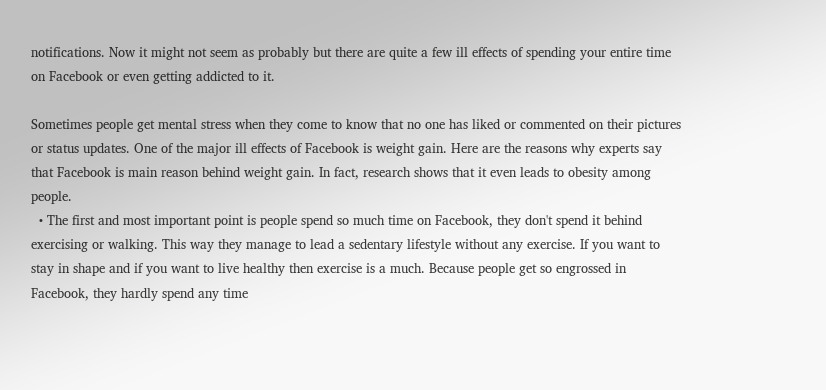notifications. Now it might not seem as probably but there are quite a few ill effects of spending your entire time on Facebook or even getting addicted to it.

Sometimes people get mental stress when they come to know that no one has liked or commented on their pictures or status updates. One of the major ill effects of Facebook is weight gain. Here are the reasons why experts say that Facebook is main reason behind weight gain. In fact, research shows that it even leads to obesity among people.
  • The first and most important point is people spend so much time on Facebook, they don't spend it behind exercising or walking. This way they manage to lead a sedentary lifestyle without any exercise. If you want to stay in shape and if you want to live healthy then exercise is a much. Because people get so engrossed in Facebook, they hardly spend any time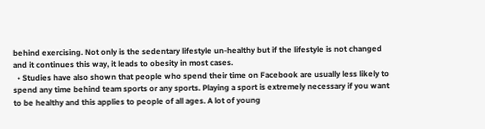behind exercising. Not only is the sedentary lifestyle un-healthy but if the lifestyle is not changed and it continues this way, it leads to obesity in most cases.
  • Studies have also shown that people who spend their time on Facebook are usually less likely to spend any time behind team sports or any sports. Playing a sport is extremely necessary if you want to be healthy and this applies to people of all ages. A lot of young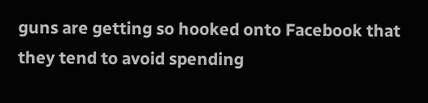guns are getting so hooked onto Facebook that they tend to avoid spending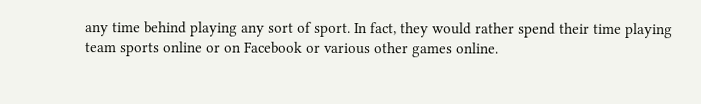any time behind playing any sort of sport. In fact, they would rather spend their time playing team sports online or on Facebook or various other games online.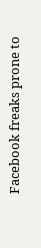Facebook freaks prone to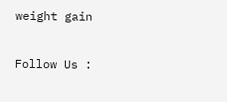weight gain

Follow Us :